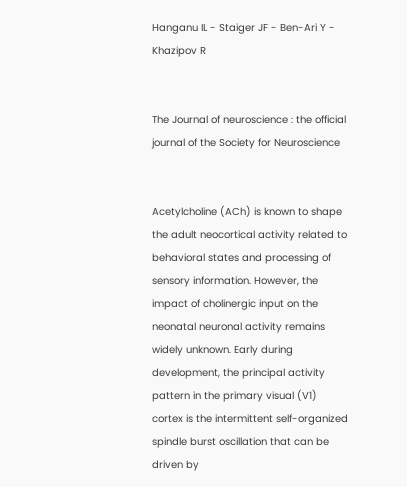Hanganu IL - Staiger JF - Ben-Ari Y - Khazipov R


The Journal of neuroscience : the official journal of the Society for Neuroscience


Acetylcholine (ACh) is known to shape the adult neocortical activity related to behavioral states and processing of sensory information. However, the impact of cholinergic input on the neonatal neuronal activity remains widely unknown. Early during development, the principal activity pattern in the primary visual (V1) cortex is the intermittent self-organized spindle burst oscillation that can be driven by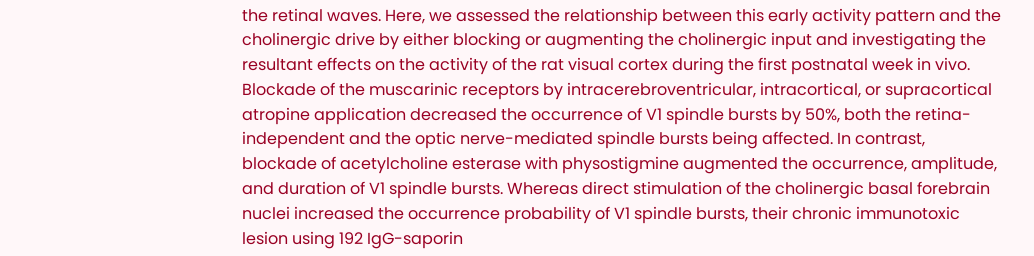the retinal waves. Here, we assessed the relationship between this early activity pattern and the cholinergic drive by either blocking or augmenting the cholinergic input and investigating the resultant effects on the activity of the rat visual cortex during the first postnatal week in vivo. Blockade of the muscarinic receptors by intracerebroventricular, intracortical, or supracortical atropine application decreased the occurrence of V1 spindle bursts by 50%, both the retina-independent and the optic nerve-mediated spindle bursts being affected. In contrast, blockade of acetylcholine esterase with physostigmine augmented the occurrence, amplitude, and duration of V1 spindle bursts. Whereas direct stimulation of the cholinergic basal forebrain nuclei increased the occurrence probability of V1 spindle bursts, their chronic immunotoxic lesion using 192 IgG-saporin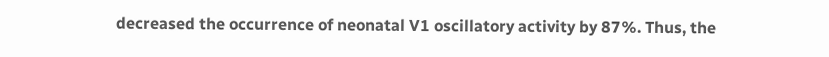decreased the occurrence of neonatal V1 oscillatory activity by 87%. Thus, the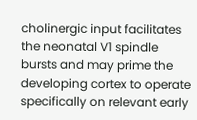cholinergic input facilitates the neonatal V1 spindle bursts and may prime the developing cortex to operate specifically on relevant early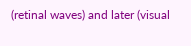(retinal waves) and later (visual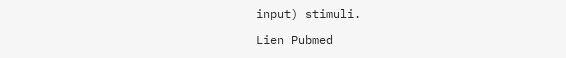input) stimuli.

Lien Pubmed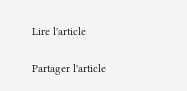Lire l'article

Partager l'article